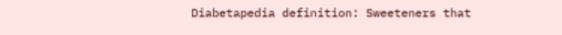Diabetapedia definition: Sweeteners that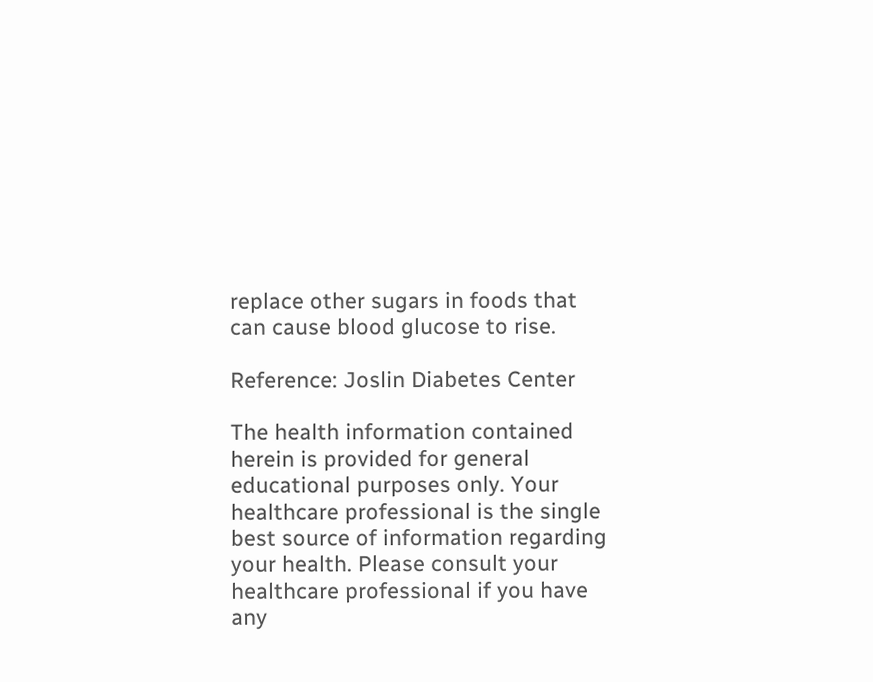replace other sugars in foods that can cause blood glucose to rise.

Reference: Joslin Diabetes Center

The health information contained herein is provided for general educational purposes only. Your healthcare professional is the single best source of information regarding your health. Please consult your healthcare professional if you have any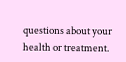questions about your health or treatment.